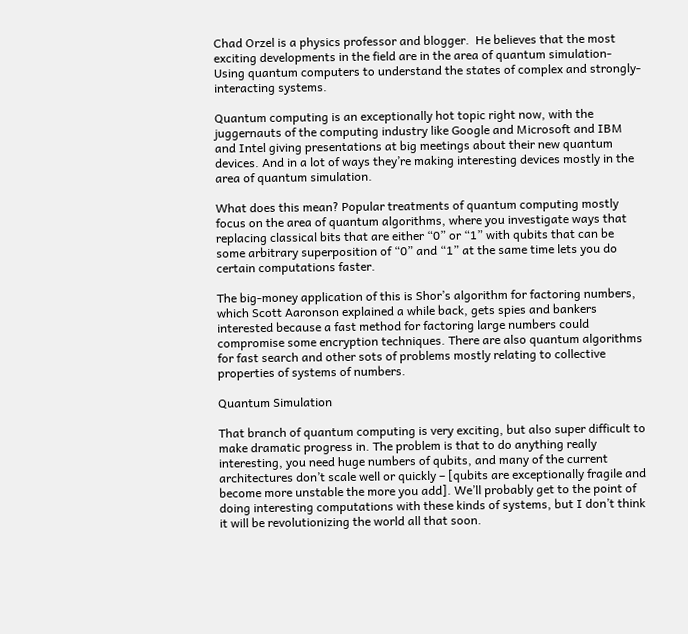Chad Orzel is a physics professor and blogger.  He believes that the most exciting developments in the field are in the area of quantum simulation- Using quantum computers to understand the states of complex and strongly-interacting systems.

Quantum computing is an exceptionally hot topic right now, with the juggernauts of the computing industry like Google and Microsoft and IBM and Intel giving presentations at big meetings about their new quantum devices. And in a lot of ways they’re making interesting devices mostly in the area of quantum simulation.

What does this mean? Popular treatments of quantum computing mostly focus on the area of quantum algorithms, where you investigate ways that replacing classical bits that are either “0” or “1” with qubits that can be some arbitrary superposition of “0” and “1” at the same time lets you do certain computations faster.

The big-money application of this is Shor’s algorithm for factoring numbers, which Scott Aaronson explained a while back, gets spies and bankers interested because a fast method for factoring large numbers could compromise some encryption techniques. There are also quantum algorithms for fast search and other sots of problems mostly relating to collective properties of systems of numbers.

Quantum Simulation

That branch of quantum computing is very exciting, but also super difficult to make dramatic progress in. The problem is that to do anything really interesting, you need huge numbers of qubits, and many of the current architectures don’t scale well or quickly – [qubits are exceptionally fragile and become more unstable the more you add]. We’ll probably get to the point of doing interesting computations with these kinds of systems, but I don’t think it will be revolutionizing the world all that soon.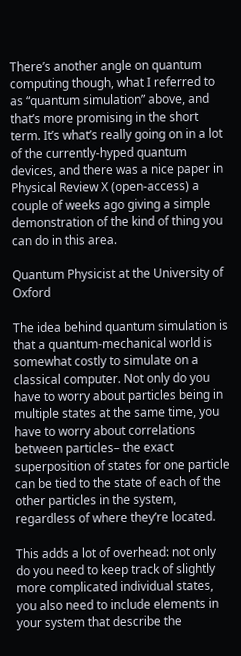There’s another angle on quantum computing though, what I referred to as “quantum simulation” above, and that’s more promising in the short term. It’s what’s really going on in a lot of the currently-hyped quantum devices, and there was a nice paper in Physical Review X (open-access) a couple of weeks ago giving a simple demonstration of the kind of thing you can do in this area.

Quantum Physicist at the University of Oxford

The idea behind quantum simulation is that a quantum-mechanical world is somewhat costly to simulate on a classical computer. Not only do you have to worry about particles being in multiple states at the same time, you have to worry about correlations between particles– the exact superposition of states for one particle can be tied to the state of each of the other particles in the system, regardless of where they’re located.

This adds a lot of overhead: not only do you need to keep track of slightly more complicated individual states, you also need to include elements in your system that describe the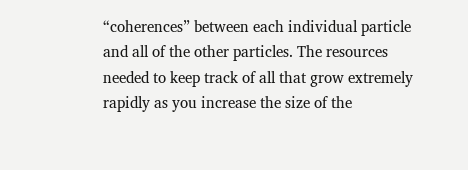“coherences” between each individual particle and all of the other particles. The resources needed to keep track of all that grow extremely rapidly as you increase the size of the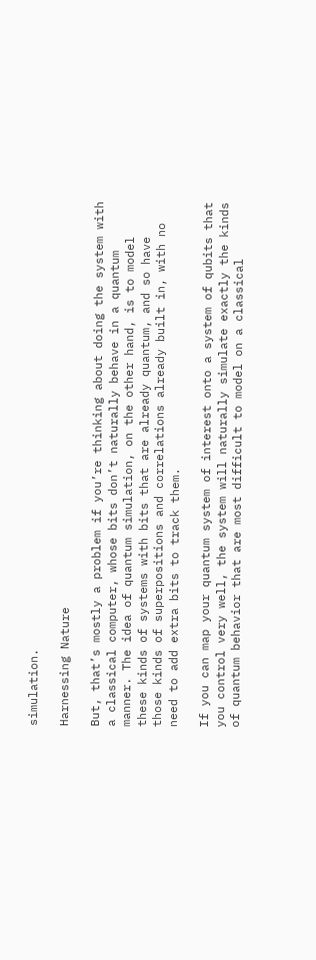simulation.

Harnessing Nature

But, that’s mostly a problem if you’re thinking about doing the system with a classical computer, whose bits don’t naturally behave in a quantum manner. The idea of quantum simulation, on the other hand, is to model these kinds of systems with bits that are already quantum, and so have those kinds of superpositions and correlations already built in, with no need to add extra bits to track them.

If you can map your quantum system of interest onto a system of qubits that you control very well, the system will naturally simulate exactly the kinds of quantum behavior that are most difficult to model on a classical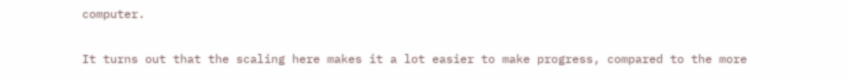computer.

It turns out that the scaling here makes it a lot easier to make progress, compared to the more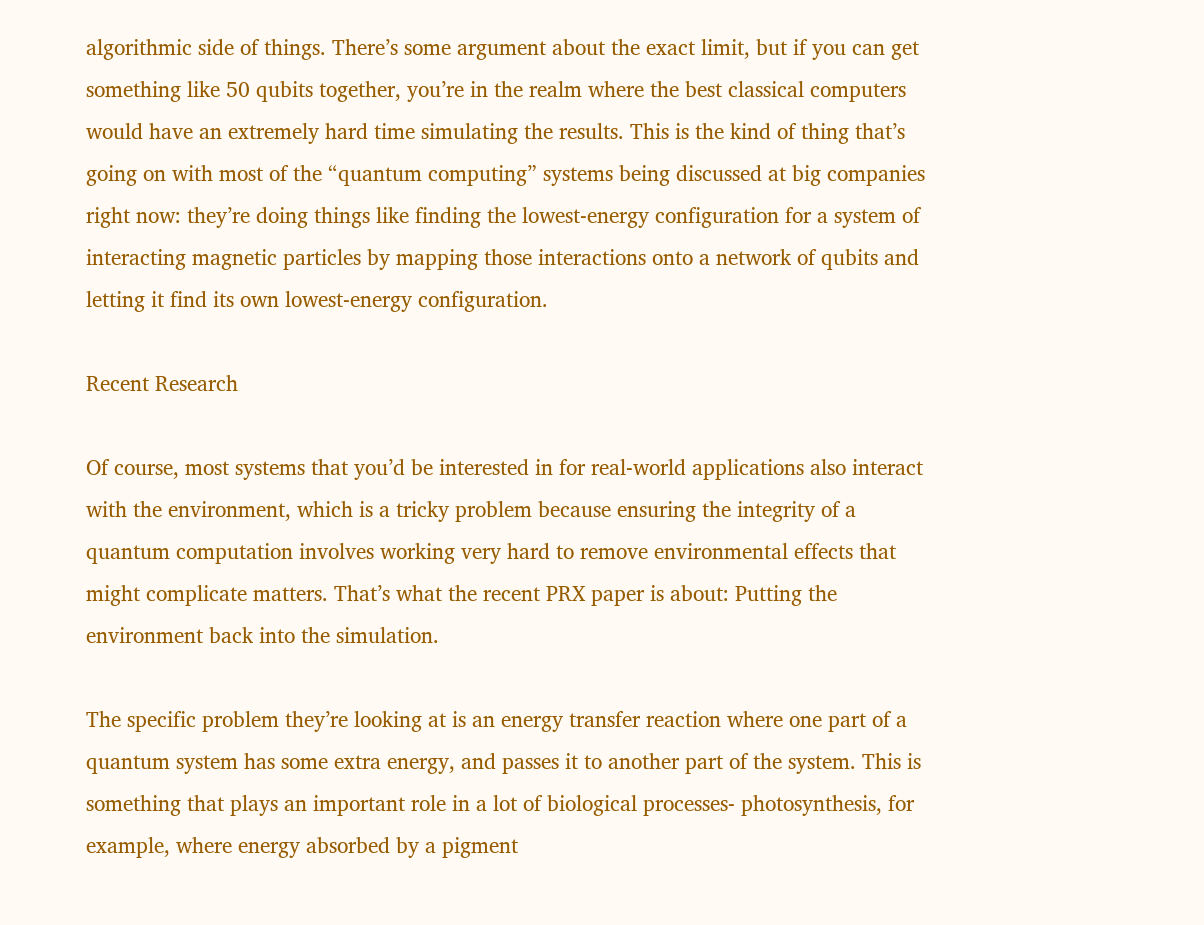algorithmic side of things. There’s some argument about the exact limit, but if you can get something like 50 qubits together, you’re in the realm where the best classical computers would have an extremely hard time simulating the results. This is the kind of thing that’s going on with most of the “quantum computing” systems being discussed at big companies right now: they’re doing things like finding the lowest-energy configuration for a system of interacting magnetic particles by mapping those interactions onto a network of qubits and letting it find its own lowest-energy configuration.

Recent Research

Of course, most systems that you’d be interested in for real-world applications also interact with the environment, which is a tricky problem because ensuring the integrity of a quantum computation involves working very hard to remove environmental effects that might complicate matters. That’s what the recent PRX paper is about: Putting the environment back into the simulation.

The specific problem they’re looking at is an energy transfer reaction where one part of a quantum system has some extra energy, and passes it to another part of the system. This is something that plays an important role in a lot of biological processes- photosynthesis, for example, where energy absorbed by a pigment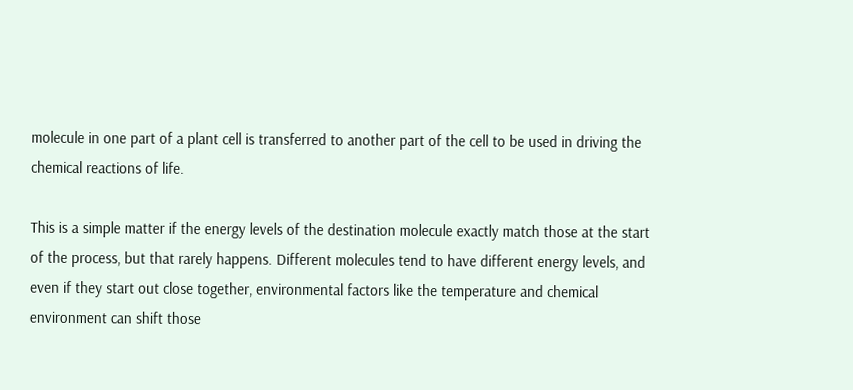molecule in one part of a plant cell is transferred to another part of the cell to be used in driving the chemical reactions of life.

This is a simple matter if the energy levels of the destination molecule exactly match those at the start of the process, but that rarely happens. Different molecules tend to have different energy levels, and even if they start out close together, environmental factors like the temperature and chemical environment can shift those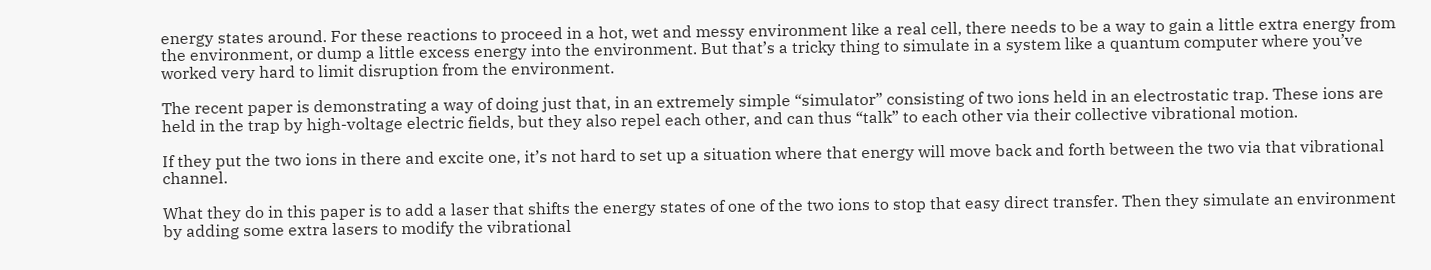energy states around. For these reactions to proceed in a hot, wet and messy environment like a real cell, there needs to be a way to gain a little extra energy from the environment, or dump a little excess energy into the environment. But that’s a tricky thing to simulate in a system like a quantum computer where you’ve worked very hard to limit disruption from the environment.

The recent paper is demonstrating a way of doing just that, in an extremely simple “simulator” consisting of two ions held in an electrostatic trap. These ions are held in the trap by high-voltage electric fields, but they also repel each other, and can thus “talk” to each other via their collective vibrational motion.

If they put the two ions in there and excite one, it’s not hard to set up a situation where that energy will move back and forth between the two via that vibrational channel.

What they do in this paper is to add a laser that shifts the energy states of one of the two ions to stop that easy direct transfer. Then they simulate an environment by adding some extra lasers to modify the vibrational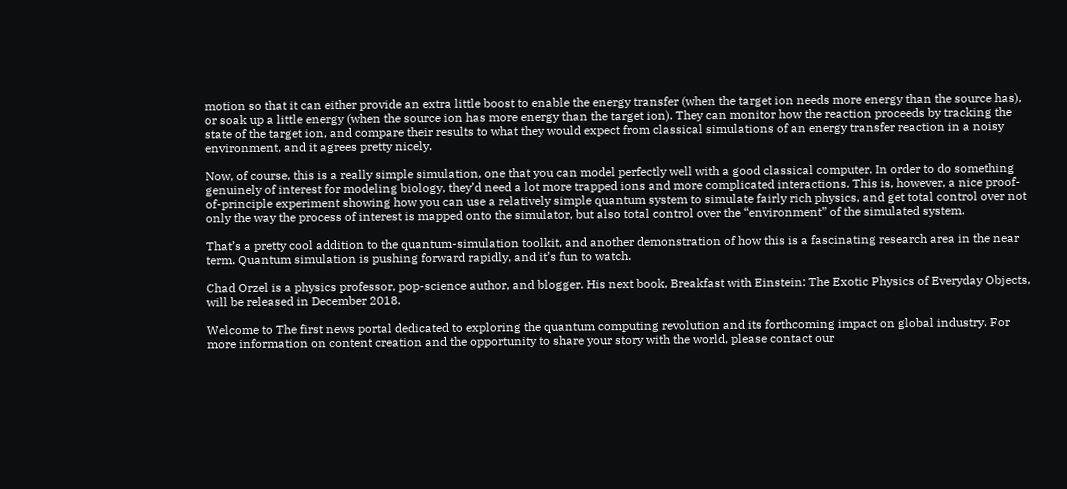motion so that it can either provide an extra little boost to enable the energy transfer (when the target ion needs more energy than the source has), or soak up a little energy (when the source ion has more energy than the target ion). They can monitor how the reaction proceeds by tracking the state of the target ion, and compare their results to what they would expect from classical simulations of an energy transfer reaction in a noisy environment, and it agrees pretty nicely.

Now, of course, this is a really simple simulation, one that you can model perfectly well with a good classical computer. In order to do something genuinely of interest for modeling biology, they’d need a lot more trapped ions and more complicated interactions. This is, however, a nice proof-of-principle experiment showing how you can use a relatively simple quantum system to simulate fairly rich physics, and get total control over not only the way the process of interest is mapped onto the simulator, but also total control over the “environment” of the simulated system.

That’s a pretty cool addition to the quantum-simulation toolkit, and another demonstration of how this is a fascinating research area in the near term. Quantum simulation is pushing forward rapidly, and it’s fun to watch.

Chad Orzel is a physics professor, pop-science author, and blogger. His next book, Breakfast with Einstein: The Exotic Physics of Everyday Objects, will be released in December 2018.

Welcome to The first news portal dedicated to exploring the quantum computing revolution and its forthcoming impact on global industry. For more information on content creation and the opportunity to share your story with the world, please contact our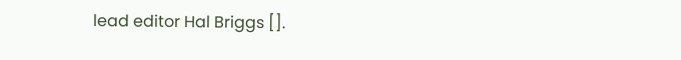lead editor Hal Briggs [].